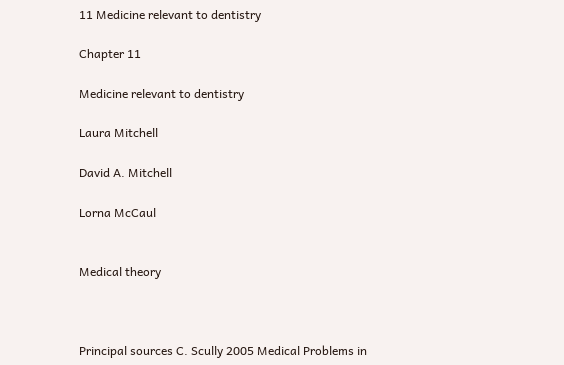11 Medicine relevant to dentistry

Chapter 11

Medicine relevant to dentistry

Laura Mitchell

David A. Mitchell

Lorna McCaul


Medical theory



Principal sources C. Scully 2005 Medical Problems in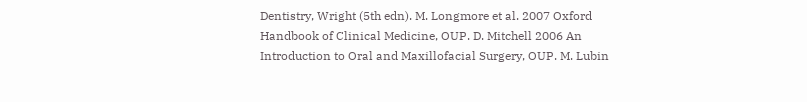Dentistry, Wright (5th edn). M. Longmore et al. 2007 Oxford Handbook of Clinical Medicine, OUP. D. Mitchell 2006 An Introduction to Oral and Maxillofacial Surgery, OUP. M. Lubin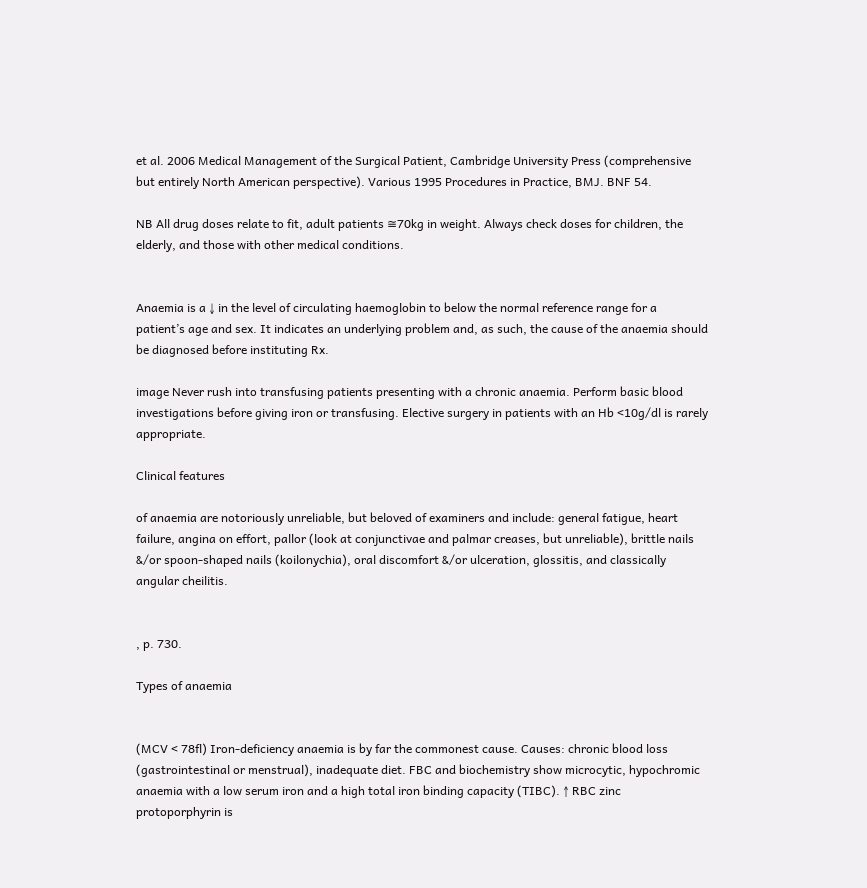et al. 2006 Medical Management of the Surgical Patient, Cambridge University Press (comprehensive but entirely North American perspective). Various 1995 Procedures in Practice, BMJ. BNF 54.

NB All drug doses relate to fit, adult patients ≅70kg in weight. Always check doses for children, the elderly, and those with other medical conditions.


Anaemia is a ↓ in the level of circulating haemoglobin to below the normal reference range for a patient’s age and sex. It indicates an underlying problem and, as such, the cause of the anaemia should be diagnosed before instituting Rx.

image Never rush into transfusing patients presenting with a chronic anaemia. Perform basic blood investigations before giving iron or transfusing. Elective surgery in patients with an Hb <10g/dl is rarely appropriate.

Clinical features

of anaemia are notoriously unreliable, but beloved of examiners and include: general fatigue, heart failure, angina on effort, pallor (look at conjunctivae and palmar creases, but unreliable), brittle nails &/or spoon-shaped nails (koilonychia), oral discomfort &/or ulceration, glossitis, and classically angular cheilitis.


, p. 730.

Types of anaemia


(MCV < 78fl) Iron-deficiency anaemia is by far the commonest cause. Causes: chronic blood loss (gastrointestinal or menstrual), inadequate diet. FBC and biochemistry show microcytic, hypochromic anaemia with a low serum iron and a high total iron binding capacity (TIBC). ↑ RBC zinc protoporphyrin is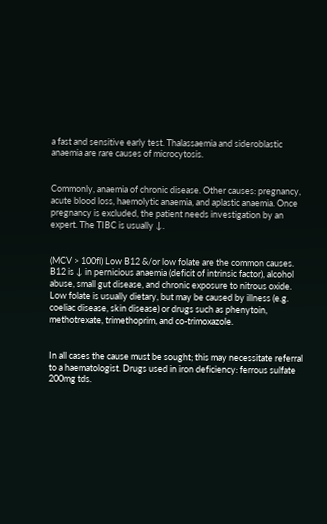a fast and sensitive early test. Thalassaemia and sideroblastic anaemia are rare causes of microcytosis.


Commonly, anaemia of chronic disease. Other causes: pregnancy, acute blood loss, haemolytic anaemia, and aplastic anaemia. Once pregnancy is excluded, the patient needs investigation by an expert. The TIBC is usually ↓.


(MCV > 100fl) Low B12 &/or low folate are the common causes. B12 is ↓ in pernicious anaemia (deficit of intrinsic factor), alcohol abuse, small gut disease, and chronic exposure to nitrous oxide. Low folate is usually dietary, but may be caused by illness (e.g. coeliac disease, skin disease) or drugs such as phenytoin, methotrexate, trimethoprim, and co-trimoxazole.


In all cases the cause must be sought; this may necessitate referral to a haematologist. Drugs used in iron deficiency: ferrous sulfate 200mg tds.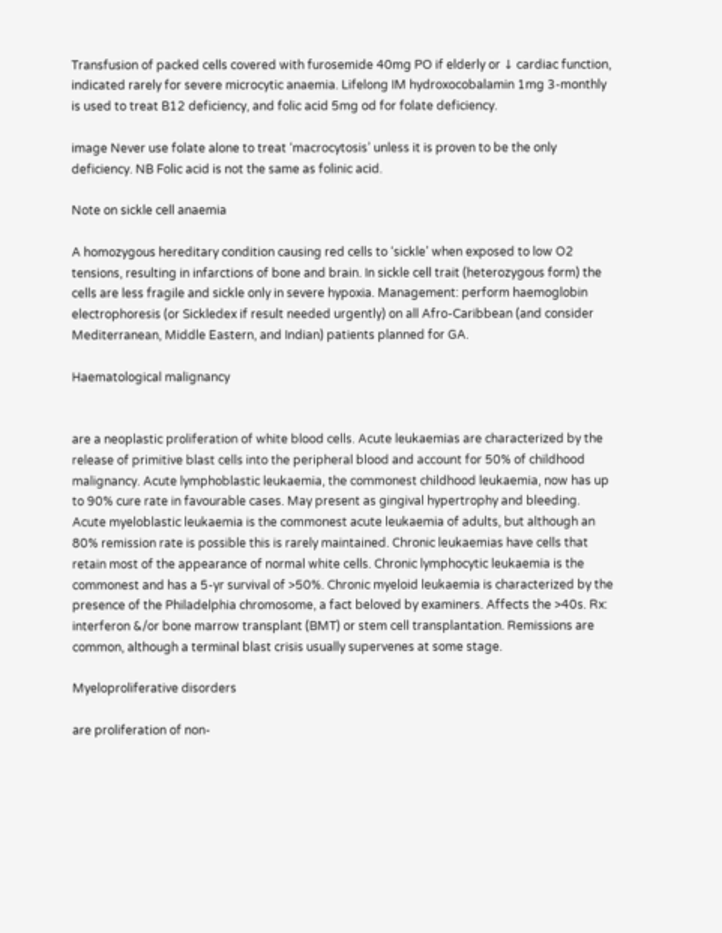Transfusion of packed cells covered with furosemide 40mg PO if elderly or ↓ cardiac function, indicated rarely for severe microcytic anaemia. Lifelong IM hydroxocobalamin 1mg 3-monthly is used to treat B12 deficiency, and folic acid 5mg od for folate deficiency.

image Never use folate alone to treat ‘macrocytosis’ unless it is proven to be the only deficiency. NB Folic acid is not the same as folinic acid.

Note on sickle cell anaemia

A homozygous hereditary condition causing red cells to ‘sickle’ when exposed to low O2 tensions, resulting in infarctions of bone and brain. In sickle cell trait (heterozygous form) the cells are less fragile and sickle only in severe hypoxia. Management: perform haemoglobin electrophoresis (or Sickledex if result needed urgently) on all Afro-Caribbean (and consider Mediterranean, Middle Eastern, and Indian) patients planned for GA.

Haematological malignancy


are a neoplastic proliferation of white blood cells. Acute leukaemias are characterized by the release of primitive blast cells into the peripheral blood and account for 50% of childhood malignancy. Acute lymphoblastic leukaemia, the commonest childhood leukaemia, now has up to 90% cure rate in favourable cases. May present as gingival hypertrophy and bleeding. Acute myeloblastic leukaemia is the commonest acute leukaemia of adults, but although an 80% remission rate is possible this is rarely maintained. Chronic leukaemias have cells that retain most of the appearance of normal white cells. Chronic lymphocytic leukaemia is the commonest and has a 5-yr survival of >50%. Chronic myeloid leukaemia is characterized by the presence of the Philadelphia chromosome, a fact beloved by examiners. Affects the >40s. Rx: interferon &/or bone marrow transplant (BMT) or stem cell transplantation. Remissions are common, although a terminal blast crisis usually supervenes at some stage.

Myeloproliferative disorders

are proliferation of non-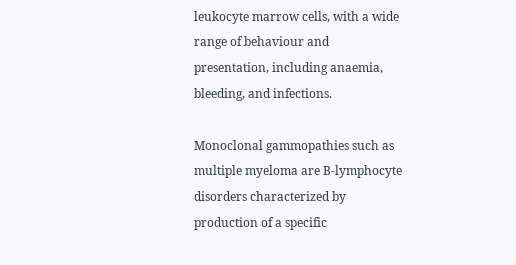leukocyte marrow cells, with a wide range of behaviour and presentation, including anaemia, bleeding, and infections.

Monoclonal gammopathies such as multiple myeloma are B-lymphocyte disorders characterized by production of a specific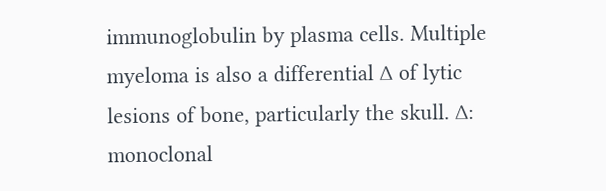immunoglobulin by plasma cells. Multiple myeloma is also a differential ∆ of lytic lesions of bone, particularly the skull. ∆: monoclonal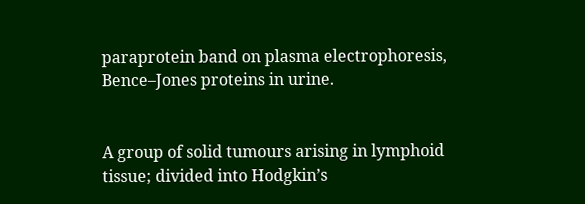paraprotein band on plasma electrophoresis, Bence–Jones proteins in urine.


A group of solid tumours arising in lymphoid tissue; divided into Hodgkin’s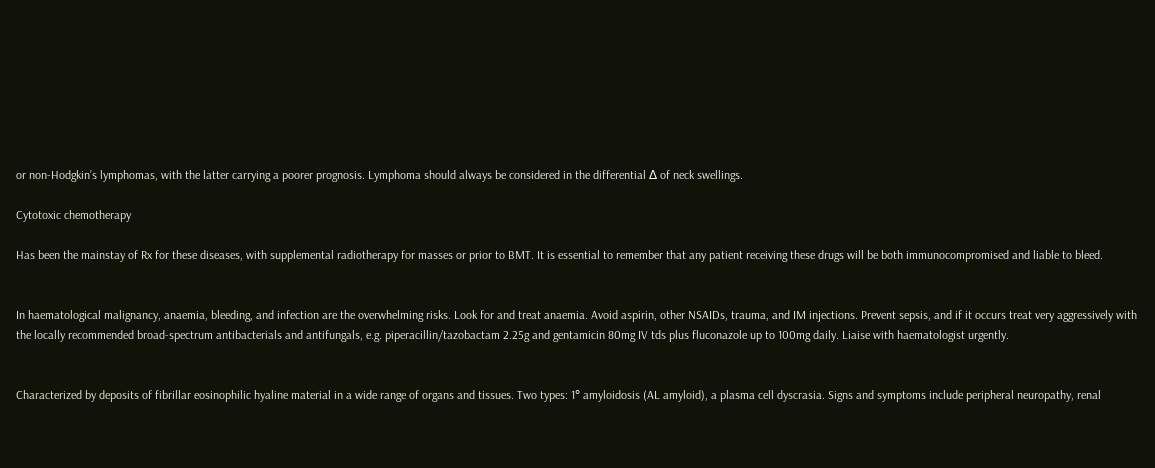or non-Hodgkin’s lymphomas, with the latter carrying a poorer prognosis. Lymphoma should always be considered in the differential ∆ of neck swellings.

Cytotoxic chemotherapy

Has been the mainstay of Rx for these diseases, with supplemental radiotherapy for masses or prior to BMT. It is essential to remember that any patient receiving these drugs will be both immunocompromised and liable to bleed.


In haematological malignancy, anaemia, bleeding, and infection are the overwhelming risks. Look for and treat anaemia. Avoid aspirin, other NSAIDs, trauma, and IM injections. Prevent sepsis, and if it occurs treat very aggressively with the locally recommended broad-spectrum antibacterials and antifungals, e.g. piperacillin/tazobactam 2.25g and gentamicin 80mg IV tds plus fluconazole up to 100mg daily. Liaise with haematologist urgently.


Characterized by deposits of fibrillar eosinophilic hyaline material in a wide range of organs and tissues. Two types: 1° amyloidosis (AL amyloid), a plasma cell dyscrasia. Signs and symptoms include peripheral neuropathy, renal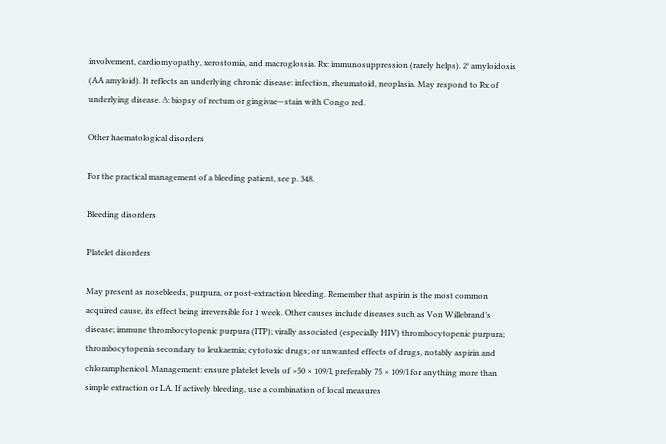involvement, cardiomyopathy, xerostomia, and macroglossia. Rx: immunosuppression (rarely helps). 2° amyloidosis (AA amyloid). It reflects an underlying chronic disease: infection, rheumatoid, neoplasia. May respond to Rx of underlying disease. ∆: biopsy of rectum or gingivae—stain with Congo red.

Other haematological disorders

For the practical management of a bleeding patient, see p. 348.

Bleeding disorders

Platelet disorders

May present as nosebleeds, purpura, or post-extraction bleeding. Remember that aspirin is the most common acquired cause, its effect being irreversible for 1 week. Other causes include diseases such as Von Willebrand’s disease; immune thrombocytopenic purpura (ITP); virally associated (especially HIV) thrombocytopenic purpura; thrombocytopenia secondary to leukaemia; cytotoxic drugs; or unwanted effects of drugs, notably aspirin and chloramphenicol. Management: ensure platelet levels of >50 × 109/l, preferably 75 × 109/l for anything more than simple extraction or LA. If actively bleeding, use a combination of local measures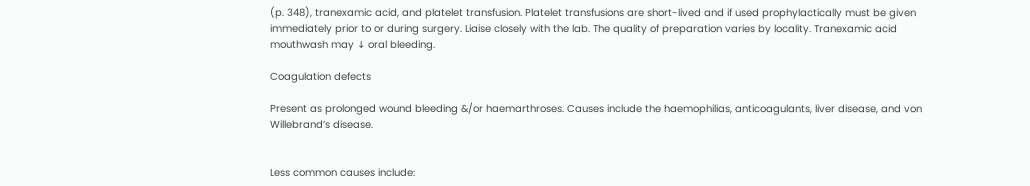(p. 348), tranexamic acid, and platelet transfusion. Platelet transfusions are short-lived and if used prophylactically must be given immediately prior to or during surgery. Liaise closely with the lab. The quality of preparation varies by locality. Tranexamic acid mouthwash may ↓ oral bleeding.

Coagulation defects

Present as prolonged wound bleeding &/or haemarthroses. Causes include the haemophilias, anticoagulants, liver disease, and von Willebrand’s disease.


Less common causes include: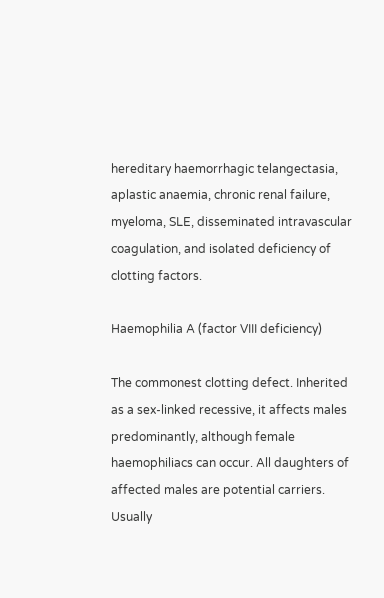hereditary haemorrhagic telangectasia, aplastic anaemia, chronic renal failure, myeloma, SLE, disseminated intravascular coagulation, and isolated deficiency of clotting factors.

Haemophilia A (factor VIII deficiency)

The commonest clotting defect. Inherited as a sex-linked recessive, it affects males predominantly, although female haemophiliacs can occur. All daughters of affected males are potential carriers. Usually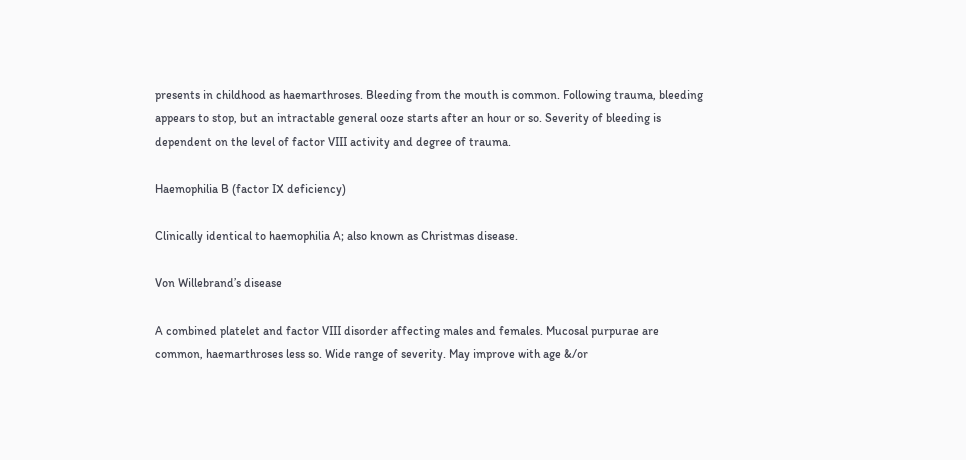presents in childhood as haemarthroses. Bleeding from the mouth is common. Following trauma, bleeding appears to stop, but an intractable general ooze starts after an hour or so. Severity of bleeding is dependent on the level of factor VIII activity and degree of trauma.

Haemophilia B (factor IX deficiency)

Clinically identical to haemophilia A; also known as Christmas disease.

Von Willebrand’s disease

A combined platelet and factor VIII disorder affecting males and females. Mucosal purpurae are common, haemarthroses less so. Wide range of severity. May improve with age &/or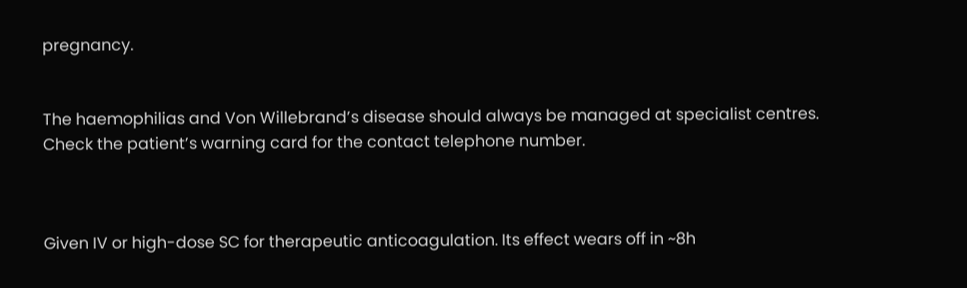pregnancy.


The haemophilias and Von Willebrand’s disease should always be managed at specialist centres. Check the patient’s warning card for the contact telephone number.



Given IV or high-dose SC for therapeutic anticoagulation. Its effect wears off in ~8h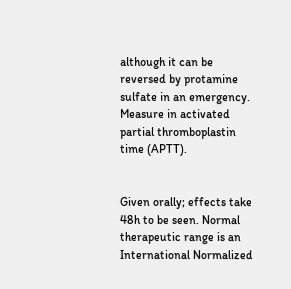although it can be reversed by protamine sulfate in an emergency. Measure in activated partial thromboplastin time (APTT).


Given orally; effects take 48h to be seen. Normal therapeutic range is an International Normalized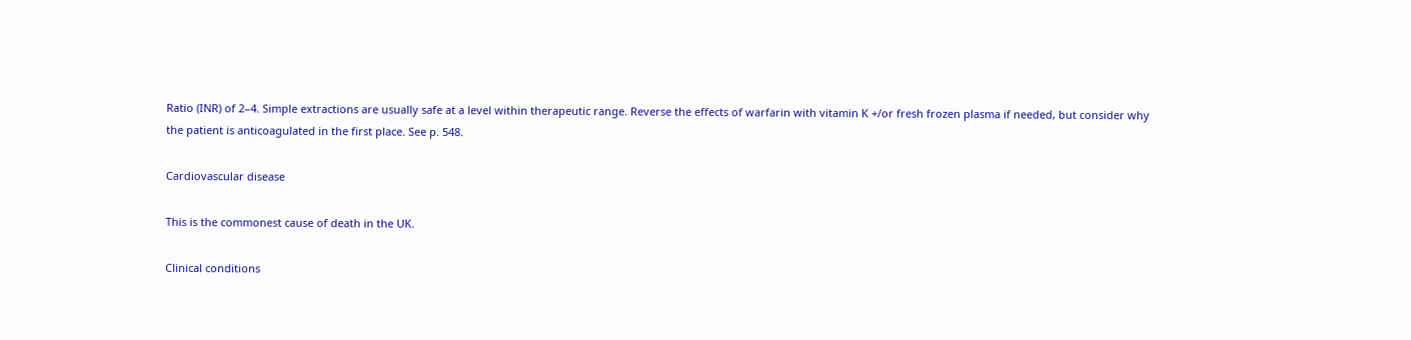Ratio (INR) of 2–4. Simple extractions are usually safe at a level within therapeutic range. Reverse the effects of warfarin with vitamin K +/or fresh frozen plasma if needed, but consider why the patient is anticoagulated in the first place. See p. 548.

Cardiovascular disease

This is the commonest cause of death in the UK.

Clinical conditions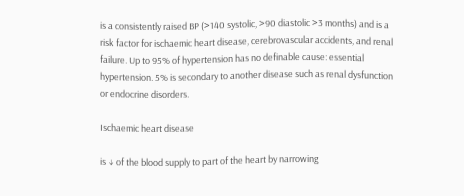is a consistently raised BP (>140 systolic, >90 diastolic >3 months) and is a risk factor for ischaemic heart disease, cerebrovascular accidents, and renal failure. Up to 95% of hypertension has no definable cause: essential hypertension. 5% is secondary to another disease such as renal dysfunction or endocrine disorders.

Ischaemic heart disease

is ↓ of the blood supply to part of the heart by narrowing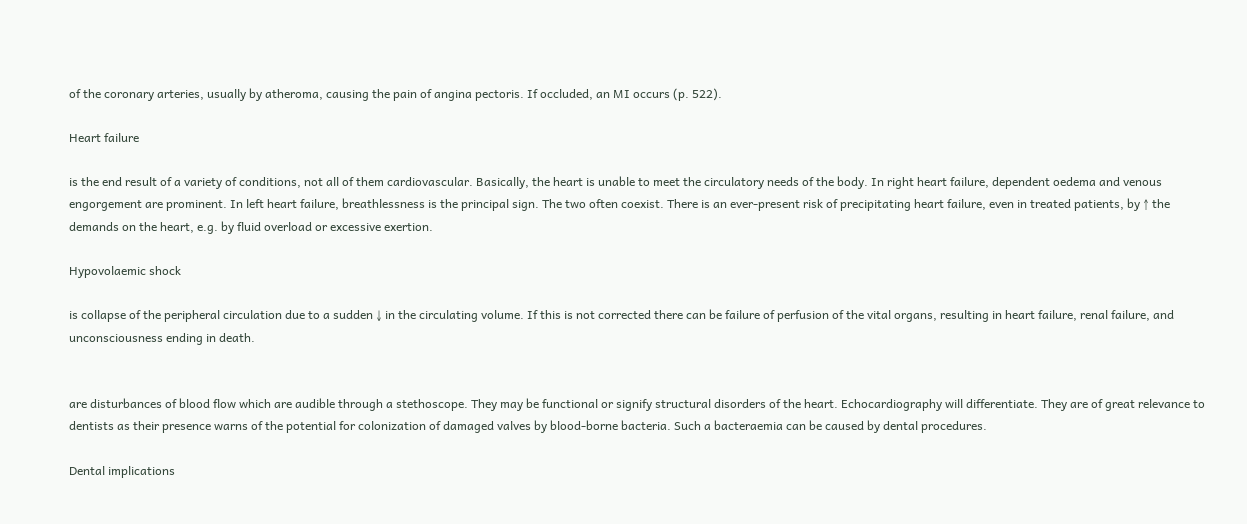of the coronary arteries, usually by atheroma, causing the pain of angina pectoris. If occluded, an MI occurs (p. 522).

Heart failure

is the end result of a variety of conditions, not all of them cardiovascular. Basically, the heart is unable to meet the circulatory needs of the body. In right heart failure, dependent oedema and venous engorgement are prominent. In left heart failure, breathlessness is the principal sign. The two often coexist. There is an ever-present risk of precipitating heart failure, even in treated patients, by ↑ the demands on the heart, e.g. by fluid overload or excessive exertion.

Hypovolaemic shock

is collapse of the peripheral circulation due to a sudden ↓ in the circulating volume. If this is not corrected there can be failure of perfusion of the vital organs, resulting in heart failure, renal failure, and unconsciousness ending in death.


are disturbances of blood flow which are audible through a stethoscope. They may be functional or signify structural disorders of the heart. Echocardiography will differentiate. They are of great relevance to dentists as their presence warns of the potential for colonization of damaged valves by blood-borne bacteria. Such a bacteraemia can be caused by dental procedures.

Dental implications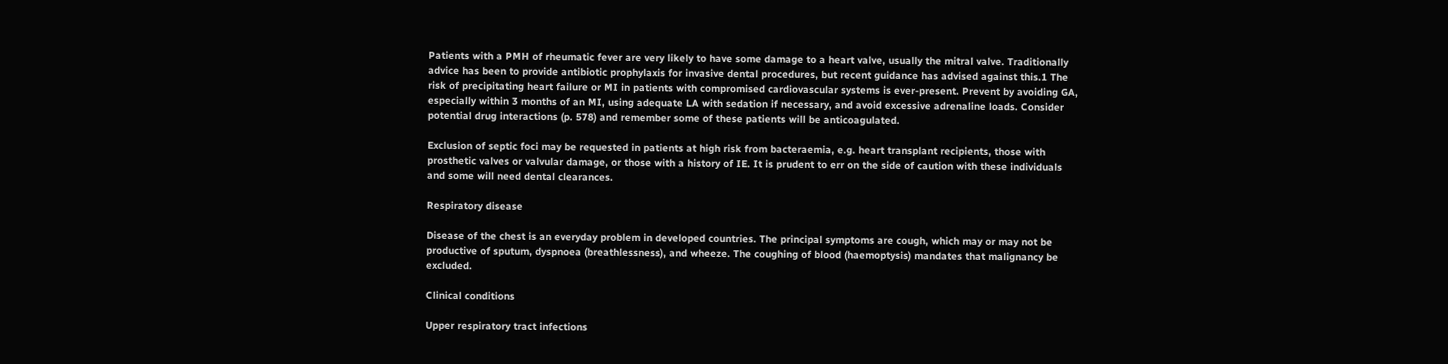Patients with a PMH of rheumatic fever are very likely to have some damage to a heart valve, usually the mitral valve. Traditionally advice has been to provide antibiotic prophylaxis for invasive dental procedures, but recent guidance has advised against this.1 The risk of precipitating heart failure or MI in patients with compromised cardiovascular systems is ever-present. Prevent by avoiding GA, especially within 3 months of an MI, using adequate LA with sedation if necessary, and avoid excessive adrenaline loads. Consider potential drug interactions (p. 578) and remember some of these patients will be anticoagulated.

Exclusion of septic foci may be requested in patients at high risk from bacteraemia, e.g. heart transplant recipients, those with prosthetic valves or valvular damage, or those with a history of IE. It is prudent to err on the side of caution with these individuals and some will need dental clearances.

Respiratory disease

Disease of the chest is an everyday problem in developed countries. The principal symptoms are cough, which may or may not be productive of sputum, dyspnoea (breathlessness), and wheeze. The coughing of blood (haemoptysis) mandates that malignancy be excluded.

Clinical conditions

Upper respiratory tract infections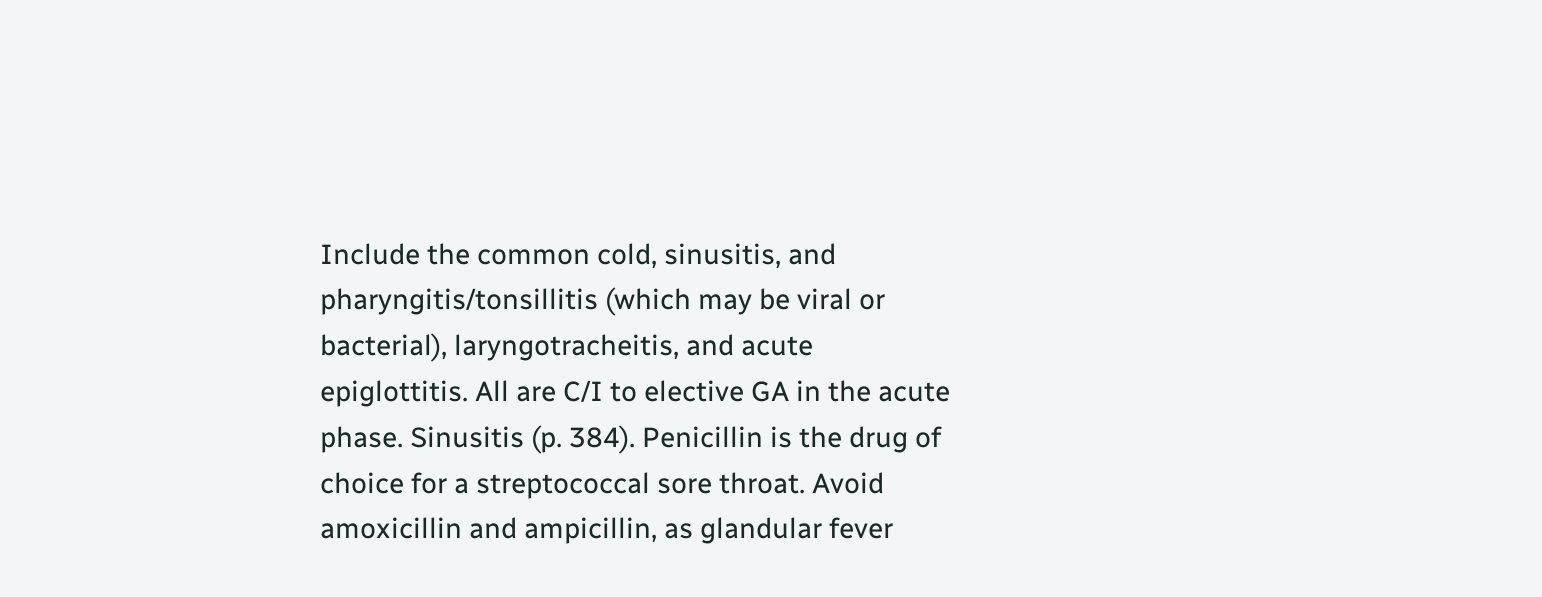Include the common cold, sinusitis, and pharyngitis/tonsillitis (which may be viral or bacterial), laryngotracheitis, and acute epiglottitis. All are C/I to elective GA in the acute phase. Sinusitis (p. 384). Penicillin is the drug of choice for a streptococcal sore throat. Avoid amoxicillin and ampicillin, as glandular fever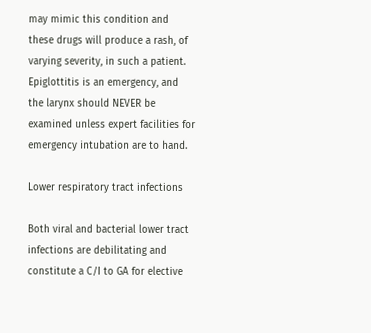may mimic this condition and these drugs will produce a rash, of varying severity, in such a patient. Epiglottitis is an emergency, and the larynx should NEVER be examined unless expert facilities for emergency intubation are to hand.

Lower respiratory tract infections

Both viral and bacterial lower tract infections are debilitating and constitute a C/I to GA for elective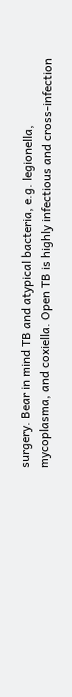surgery. Bear in mind TB and atypical bacteria, e.g. legionella, mycoplasma, and coxiella. Open TB is highly infectious and cross-infection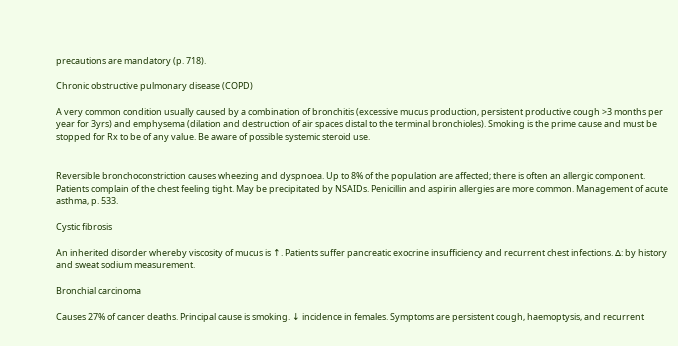precautions are mandatory (p. 718).

Chronic obstructive pulmonary disease (COPD)

A very common condition usually caused by a combination of bronchitis (excessive mucus production, persistent productive cough >3 months per year for 3yrs) and emphysema (dilation and destruction of air spaces distal to the terminal bronchioles). Smoking is the prime cause and must be stopped for Rx to be of any value. Be aware of possible systemic steroid use.


Reversible bronchoconstriction causes wheezing and dyspnoea. Up to 8% of the population are affected; there is often an allergic component. Patients complain of the chest feeling tight. May be precipitated by NSAIDs. Penicillin and aspirin allergies are more common. Management of acute asthma, p. 533.

Cystic fibrosis

An inherited disorder whereby viscosity of mucus is ↑. Patients suffer pancreatic exocrine insufficiency and recurrent chest infections. ∆: by history and sweat sodium measurement.

Bronchial carcinoma

Causes 27% of cancer deaths. Principal cause is smoking. ↓ incidence in females. Symptoms are persistent cough, haemoptysis, and recurrent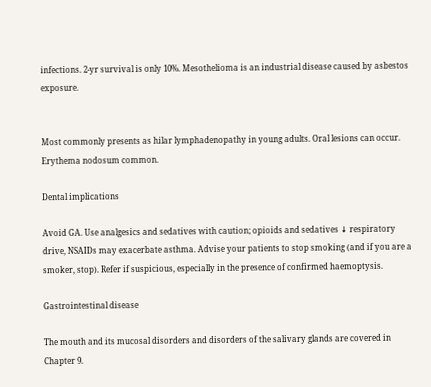infections. 2-yr survival is only 10%. Mesothelioma is an industrial disease caused by asbestos exposure.


Most commonly presents as hilar lymphadenopathy in young adults. Oral lesions can occur. Erythema nodosum common.

Dental implications

Avoid GA. Use analgesics and sedatives with caution; opioids and sedatives ↓ respiratory drive, NSAIDs may exacerbate asthma. Advise your patients to stop smoking (and if you are a smoker, stop). Refer if suspicious, especially in the presence of confirmed haemoptysis.

Gastrointestinal disease

The mouth and its mucosal disorders and disorders of the salivary glands are covered in Chapter 9.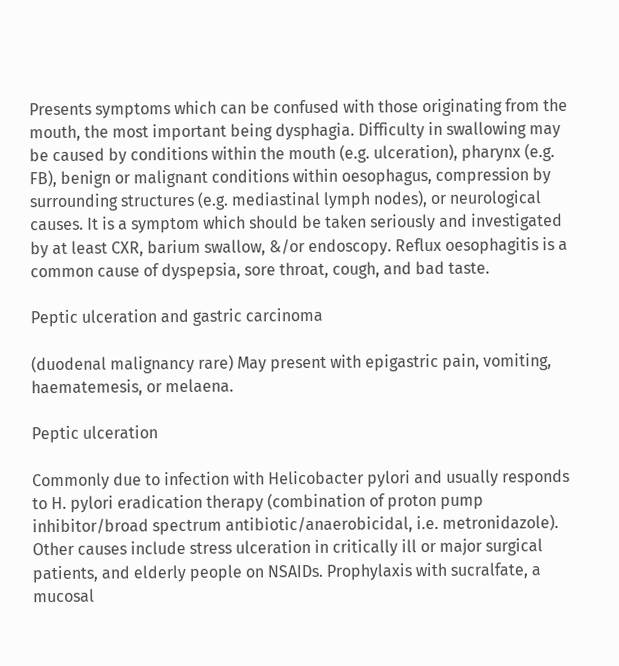Presents symptoms which can be confused with those originating from the mouth, the most important being dysphagia. Difficulty in swallowing may be caused by conditions within the mouth (e.g. ulceration), pharynx (e.g. FB), benign or malignant conditions within oesophagus, compression by surrounding structures (e.g. mediastinal lymph nodes), or neurological causes. It is a symptom which should be taken seriously and investigated by at least CXR, barium swallow, &/or endoscopy. Reflux oesophagitis is a common cause of dyspepsia, sore throat, cough, and bad taste.

Peptic ulceration and gastric carcinoma

(duodenal malignancy rare) May present with epigastric pain, vomiting, haematemesis, or melaena.

Peptic ulceration

Commonly due to infection with Helicobacter pylori and usually responds to H. pylori eradication therapy (combination of proton pump inhibitor/broad spectrum antibiotic/anaerobicidal, i.e. metronidazole). Other causes include stress ulceration in critically ill or major surgical patients, and elderly people on NSAIDs. Prophylaxis with sucralfate, a mucosal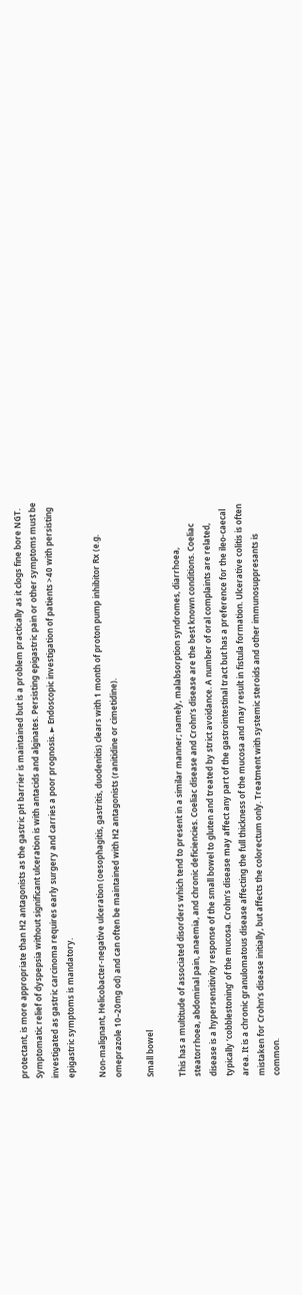protectant, is more appropriate than H2 antagonists as the gastric pH barrier is maintained but is a problem practically as it clogs fine bore NGT. Symptomatic relief of dyspepsia without significant ulceration is with antacids and alginates. Persisting epigastric pain or other symptoms must be investigated as gastric carcinoma requires early surgery and carries a poor prognosis. ► Endoscopic investigation of patients >40 with persisting epigastric symptoms is mandatory.

Non-malignant, Helicobacter-negative ulceration (oesophagitis, gastritis, duodenitis) clears with 1 month of proton pump inhibitor Rx (e.g. omeprazole 10–20mg od) and can often be maintained with H2 antagonists (ranitidine or cimetidine).

Small bowel

This has a multitude of associated disorders which tend to present in a similar manner; namely, malabsorption syndromes, diarrhoea, steatorrhoea, abdominal pain, anaemia, and chronic deficiencies. Coeliac disease and Crohn’s disease are the best known conditions. Coeliac disease is a hypersensitivity response of the small bowel to gluten and treated by strict avoidance. A number of oral complaints are related, typically ‘cobblestoning’ of the mucosa. Crohn’s disease may affect any part of the gastrointestinal tract but has a preference for the ileo-caecal area. It is a chronic granulomatous disease affecting the full thickness of the mucosa and may result in fistula formation. Ulcerative colitis is often mistaken for Crohn’s disease initially, but affects the colorectum only. Treatment with systemic steroids and other immunosuppresants is common.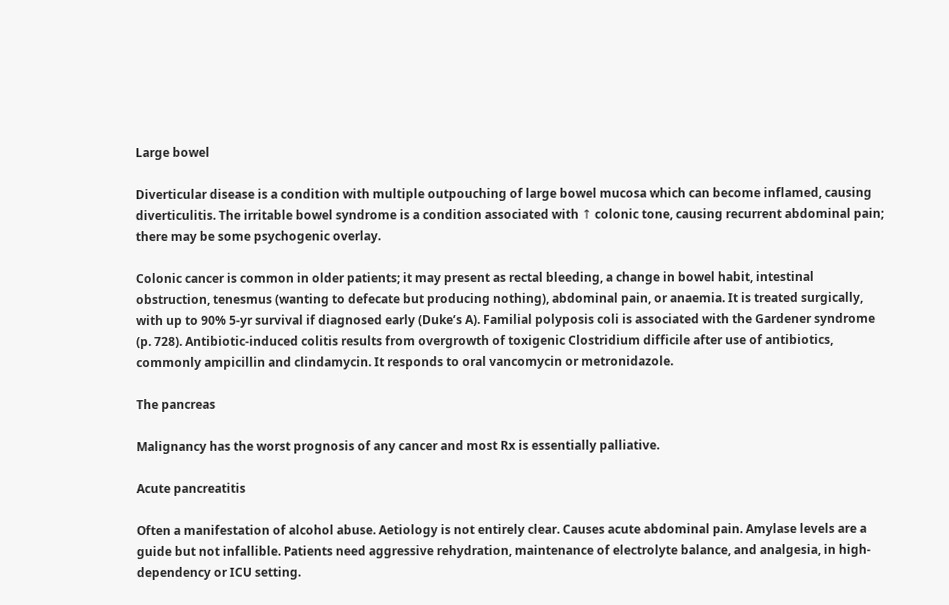Large bowel

Diverticular disease is a condition with multiple outpouching of large bowel mucosa which can become inflamed, causing diverticulitis. The irritable bowel syndrome is a condition associated with ↑ colonic tone, causing recurrent abdominal pain; there may be some psychogenic overlay.

Colonic cancer is common in older patients; it may present as rectal bleeding, a change in bowel habit, intestinal obstruction, tenesmus (wanting to defecate but producing nothing), abdominal pain, or anaemia. It is treated surgically, with up to 90% 5-yr survival if diagnosed early (Duke’s A). Familial polyposis coli is associated with the Gardener syndrome (p. 728). Antibiotic-induced colitis results from overgrowth of toxigenic Clostridium difficile after use of antibiotics, commonly ampicillin and clindamycin. It responds to oral vancomycin or metronidazole.

The pancreas

Malignancy has the worst prognosis of any cancer and most Rx is essentially palliative.

Acute pancreatitis

Often a manifestation of alcohol abuse. Aetiology is not entirely clear. Causes acute abdominal pain. Amylase levels are a guide but not infallible. Patients need aggressive rehydration, maintenance of electrolyte balance, and analgesia, in high-dependency or ICU setting.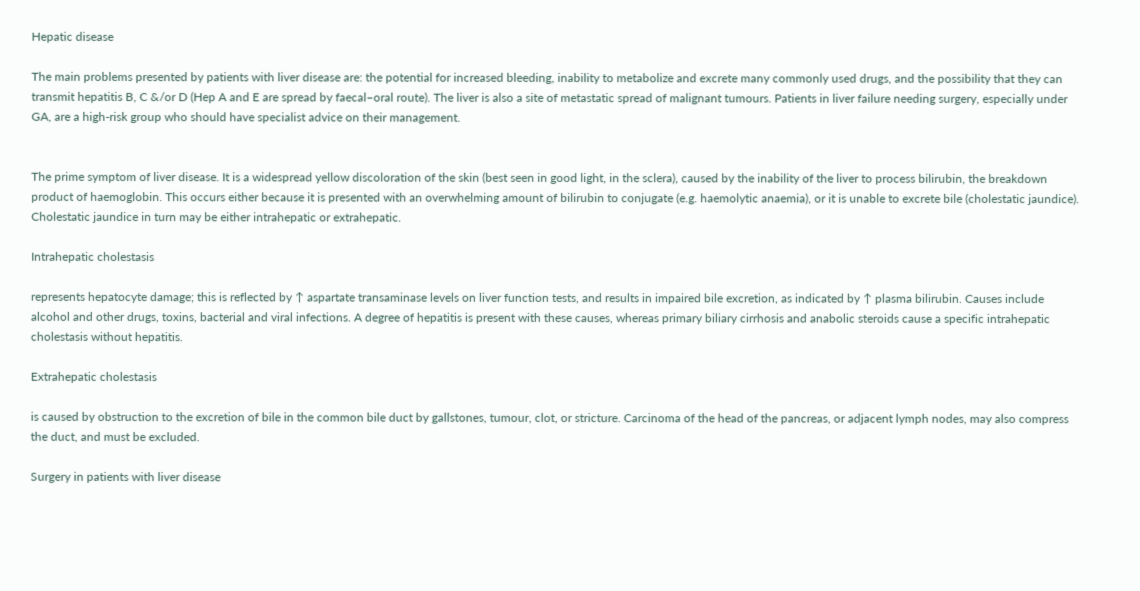Hepatic disease

The main problems presented by patients with liver disease are: the potential for increased bleeding, inability to metabolize and excrete many commonly used drugs, and the possibility that they can transmit hepatitis B, C &/or D (Hep A and E are spread by faecal–oral route). The liver is also a site of metastatic spread of malignant tumours. Patients in liver failure needing surgery, especially under GA, are a high-risk group who should have specialist advice on their management.


The prime symptom of liver disease. It is a widespread yellow discoloration of the skin (best seen in good light, in the sclera), caused by the inability of the liver to process bilirubin, the breakdown product of haemoglobin. This occurs either because it is presented with an overwhelming amount of bilirubin to conjugate (e.g. haemolytic anaemia), or it is unable to excrete bile (cholestatic jaundice). Cholestatic jaundice in turn may be either intrahepatic or extrahepatic.

Intrahepatic cholestasis

represents hepatocyte damage; this is reflected by ↑ aspartate transaminase levels on liver function tests, and results in impaired bile excretion, as indicated by ↑ plasma bilirubin. Causes include alcohol and other drugs, toxins, bacterial and viral infections. A degree of hepatitis is present with these causes, whereas primary biliary cirrhosis and anabolic steroids cause a specific intrahepatic cholestasis without hepatitis.

Extrahepatic cholestasis

is caused by obstruction to the excretion of bile in the common bile duct by gallstones, tumour, clot, or stricture. Carcinoma of the head of the pancreas, or adjacent lymph nodes, may also compress the duct, and must be excluded.

Surgery in patients with liver disease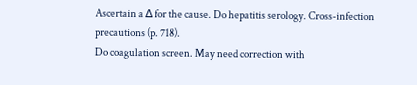Ascertain a ∆ for the cause. Do hepatitis serology. Cross-infection precautions (p. 718).
Do coagulation screen. May need correction with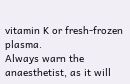vitamin K or fresh-frozen plasma.
Always warn the anaesthetist, as it will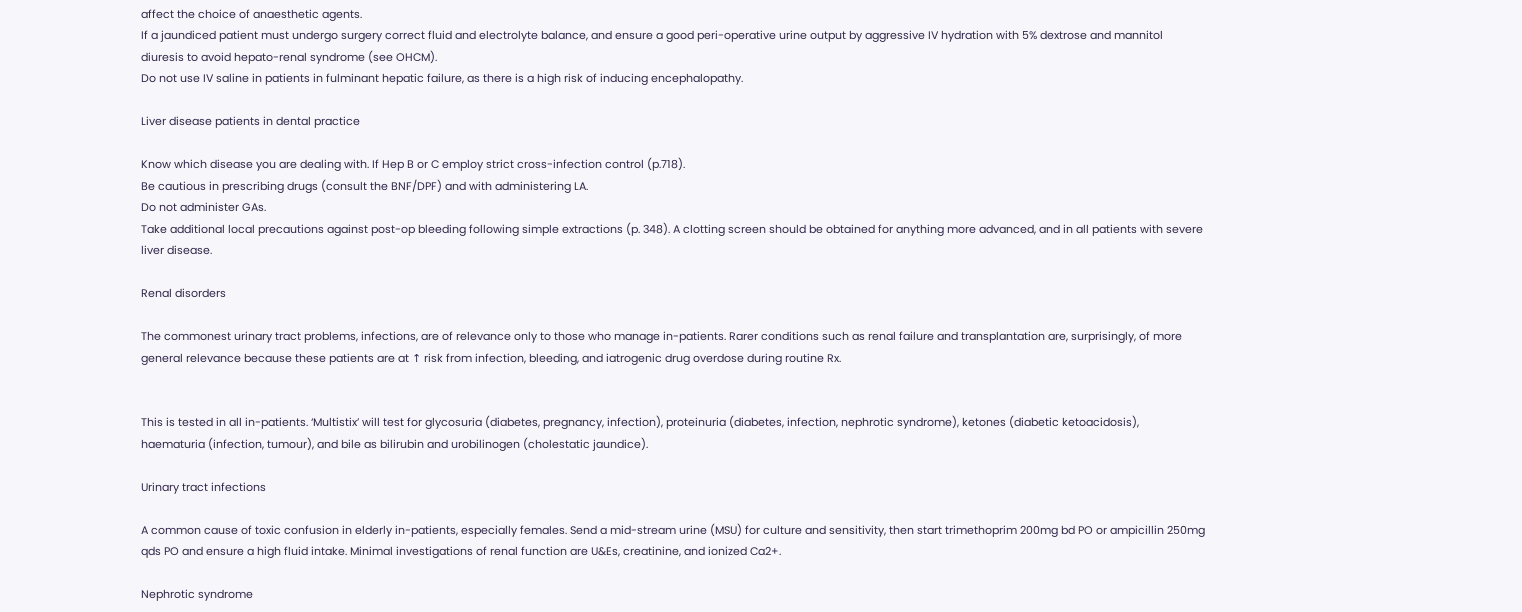affect the choice of anaesthetic agents.
If a jaundiced patient must undergo surgery correct fluid and electrolyte balance, and ensure a good peri-operative urine output by aggressive IV hydration with 5% dextrose and mannitol diuresis to avoid hepato-renal syndrome (see OHCM).
Do not use IV saline in patients in fulminant hepatic failure, as there is a high risk of inducing encephalopathy.

Liver disease patients in dental practice

Know which disease you are dealing with. If Hep B or C employ strict cross-infection control (p.718).
Be cautious in prescribing drugs (consult the BNF/DPF) and with administering LA.
Do not administer GAs.
Take additional local precautions against post-op bleeding following simple extractions (p. 348). A clotting screen should be obtained for anything more advanced, and in all patients with severe liver disease.

Renal disorders

The commonest urinary tract problems, infections, are of relevance only to those who manage in-patients. Rarer conditions such as renal failure and transplantation are, surprisingly, of more general relevance because these patients are at ↑ risk from infection, bleeding, and iatrogenic drug overdose during routine Rx.


This is tested in all in-patients. ‘Multistix’ will test for glycosuria (diabetes, pregnancy, infection), proteinuria (diabetes, infection, nephrotic syndrome), ketones (diabetic ketoacidosis), haematuria (infection, tumour), and bile as bilirubin and urobilinogen (cholestatic jaundice).

Urinary tract infections

A common cause of toxic confusion in elderly in-patients, especially females. Send a mid-stream urine (MSU) for culture and sensitivity, then start trimethoprim 200mg bd PO or ampicillin 250mg qds PO and ensure a high fluid intake. Minimal investigations of renal function are U&Es, creatinine, and ionized Ca2+.

Nephrotic syndrome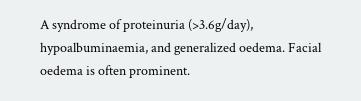A syndrome of proteinuria (>3.6g/day), hypoalbuminaemia, and generalized oedema. Facial oedema is often prominent.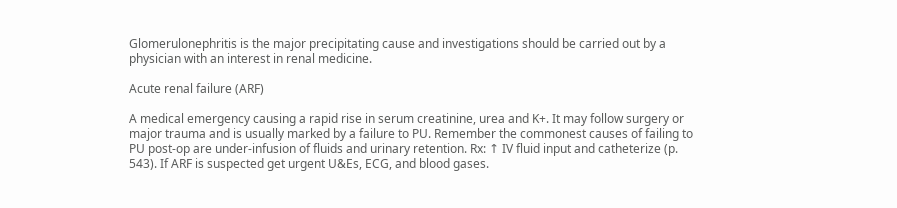Glomerulonephritis is the major precipitating cause and investigations should be carried out by a physician with an interest in renal medicine.

Acute renal failure (ARF)

A medical emergency causing a rapid rise in serum creatinine, urea and K+. It may follow surgery or major trauma and is usually marked by a failure to PU. Remember the commonest causes of failing to PU post-op are under-infusion of fluids and urinary retention. Rx: ↑ IV fluid input and catheterize (p. 543). If ARF is suspected get urgent U&Es, ECG, and blood gases.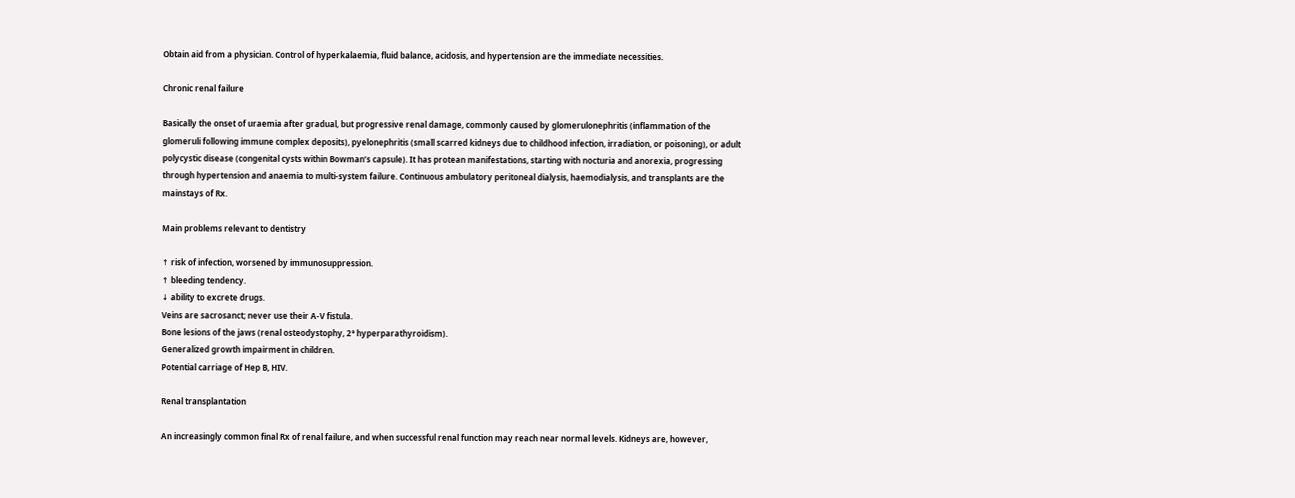Obtain aid from a physician. Control of hyperkalaemia, fluid balance, acidosis, and hypertension are the immediate necessities.

Chronic renal failure

Basically the onset of uraemia after gradual, but progressive renal damage, commonly caused by glomerulonephritis (inflammation of the glomeruli following immune complex deposits), pyelonephritis (small scarred kidneys due to childhood infection, irradiation, or poisoning), or adult polycystic disease (congenital cysts within Bowman’s capsule). It has protean manifestations, starting with nocturia and anorexia, progressing through hypertension and anaemia to multi-system failure. Continuous ambulatory peritoneal dialysis, haemodialysis, and transplants are the mainstays of Rx.

Main problems relevant to dentistry

↑ risk of infection, worsened by immunosuppression.
↑ bleeding tendency.
↓ ability to excrete drugs.
Veins are sacrosanct; never use their A-V fistula.
Bone lesions of the jaws (renal osteodystophy, 2° hyperparathyroidism).
Generalized growth impairment in children.
Potential carriage of Hep B, HIV.

Renal transplantation

An increasingly common final Rx of renal failure, and when successful renal function may reach near normal levels. Kidneys are, however,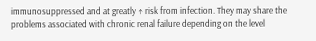immunosuppressed and at greatly ↑ risk from infection. They may share the problems associated with chronic renal failure depending on the level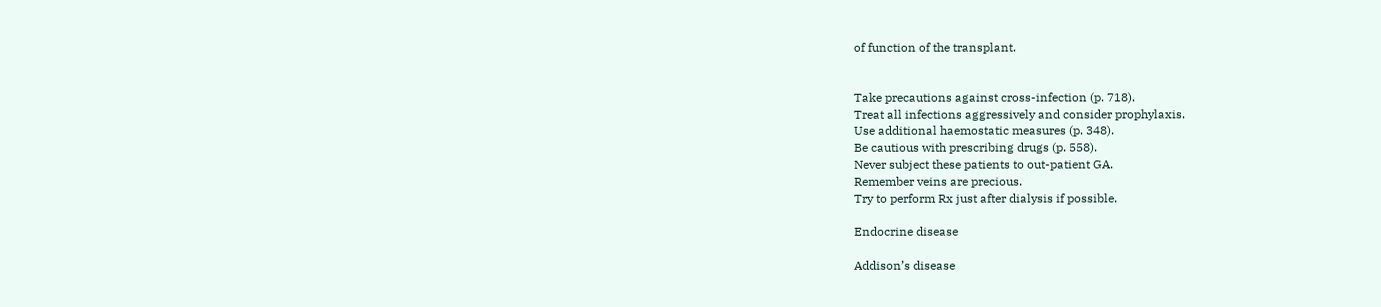of function of the transplant.


Take precautions against cross-infection (p. 718).
Treat all infections aggressively and consider prophylaxis.
Use additional haemostatic measures (p. 348).
Be cautious with prescribing drugs (p. 558).
Never subject these patients to out-patient GA.
Remember veins are precious.
Try to perform Rx just after dialysis if possible.

Endocrine disease

Addison’s disease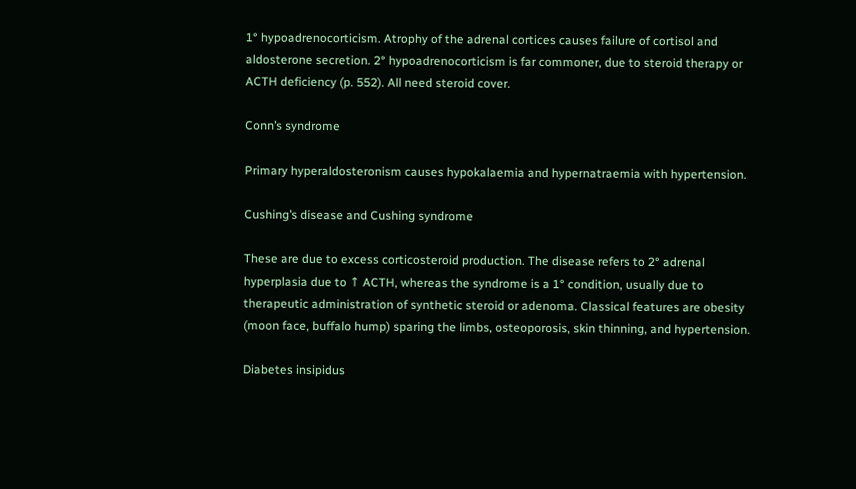1° hypoadrenocorticism. Atrophy of the adrenal cortices causes failure of cortisol and aldosterone secretion. 2° hypoadrenocorticism is far commoner, due to steroid therapy or ACTH deficiency (p. 552). All need steroid cover.

Conn’s syndrome

Primary hyperaldosteronism causes hypokalaemia and hypernatraemia with hypertension.

Cushing’s disease and Cushing syndrome

These are due to excess corticosteroid production. The disease refers to 2° adrenal hyperplasia due to ↑ ACTH, whereas the syndrome is a 1° condition, usually due to therapeutic administration of synthetic steroid or adenoma. Classical features are obesity (moon face, buffalo hump) sparing the limbs, osteoporosis, skin thinning, and hypertension.

Diabetes insipidus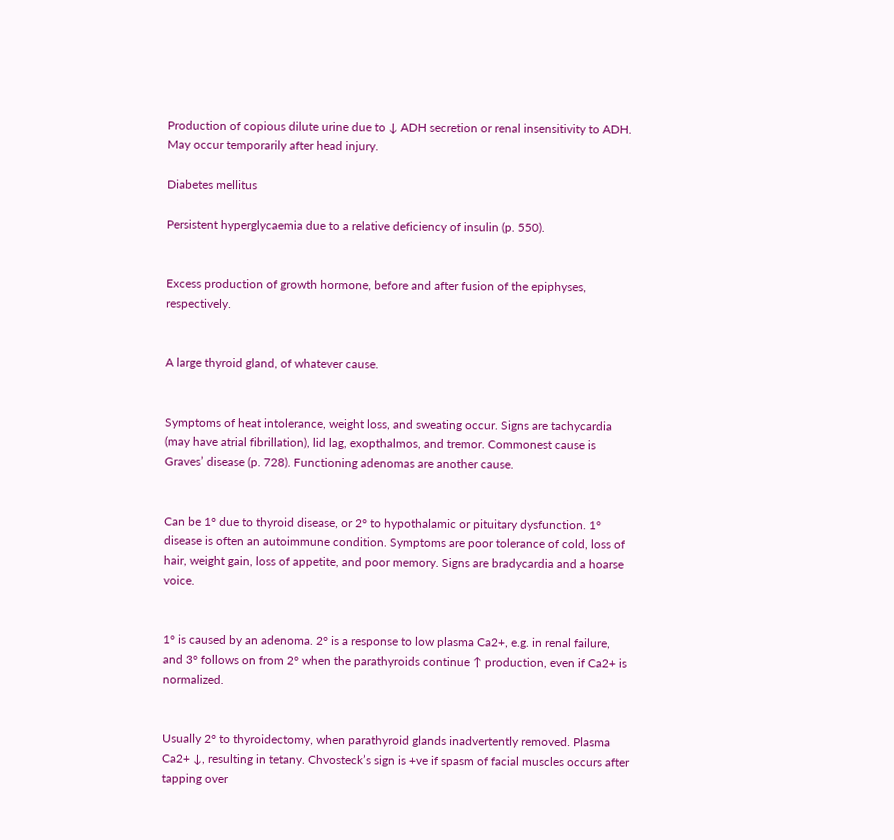Production of copious dilute urine due to ↓ ADH secretion or renal insensitivity to ADH. May occur temporarily after head injury.

Diabetes mellitus

Persistent hyperglycaemia due to a relative deficiency of insulin (p. 550).


Excess production of growth hormone, before and after fusion of the epiphyses, respectively.


A large thyroid gland, of whatever cause.


Symptoms of heat intolerance, weight loss, and sweating occur. Signs are tachycardia (may have atrial fibrillation), lid lag, exopthalmos, and tremor. Commonest cause is Graves’ disease (p. 728). Functioning adenomas are another cause.


Can be 1° due to thyroid disease, or 2° to hypothalamic or pituitary dysfunction. 1° disease is often an autoimmune condition. Symptoms are poor tolerance of cold, loss of hair, weight gain, loss of appetite, and poor memory. Signs are bradycardia and a hoarse voice.


1° is caused by an adenoma. 2° is a response to low plasma Ca2+, e.g. in renal failure, and 3° follows on from 2° when the parathyroids continue ↑ production, even if Ca2+ is normalized.


Usually 2° to thyroidectomy, when parathyroid glands inadvertently removed. Plasma Ca2+ ↓, resulting in tetany. Chvosteck’s sign is +ve if spasm of facial muscles occurs after tapping over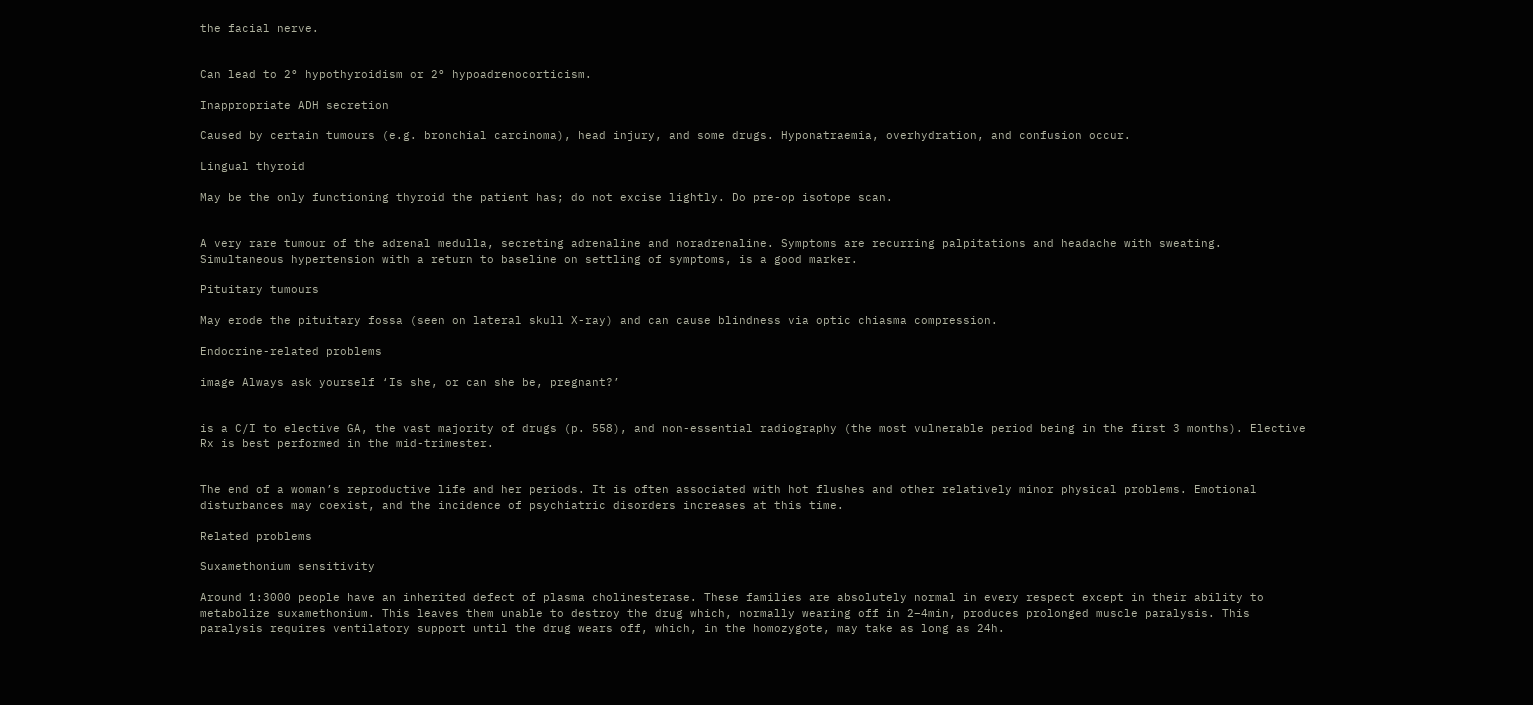the facial nerve.


Can lead to 2° hypothyroidism or 2° hypoadrenocorticism.

Inappropriate ADH secretion

Caused by certain tumours (e.g. bronchial carcinoma), head injury, and some drugs. Hyponatraemia, overhydration, and confusion occur.

Lingual thyroid

May be the only functioning thyroid the patient has; do not excise lightly. Do pre-op isotope scan.


A very rare tumour of the adrenal medulla, secreting adrenaline and noradrenaline. Symptoms are recurring palpitations and headache with sweating. Simultaneous hypertension with a return to baseline on settling of symptoms, is a good marker.

Pituitary tumours

May erode the pituitary fossa (seen on lateral skull X-ray) and can cause blindness via optic chiasma compression.

Endocrine-related problems

image Always ask yourself ‘Is she, or can she be, pregnant?’


is a C/I to elective GA, the vast majority of drugs (p. 558), and non-essential radiography (the most vulnerable period being in the first 3 months). Elective Rx is best performed in the mid-trimester.


The end of a woman’s reproductive life and her periods. It is often associated with hot flushes and other relatively minor physical problems. Emotional disturbances may coexist, and the incidence of psychiatric disorders increases at this time.

Related problems

Suxamethonium sensitivity

Around 1:3000 people have an inherited defect of plasma cholinesterase. These families are absolutely normal in every respect except in their ability to metabolize suxamethonium. This leaves them unable to destroy the drug which, normally wearing off in 2–4min, produces prolonged muscle paralysis. This paralysis requires ventilatory support until the drug wears off, which, in the homozygote, may take as long as 24h.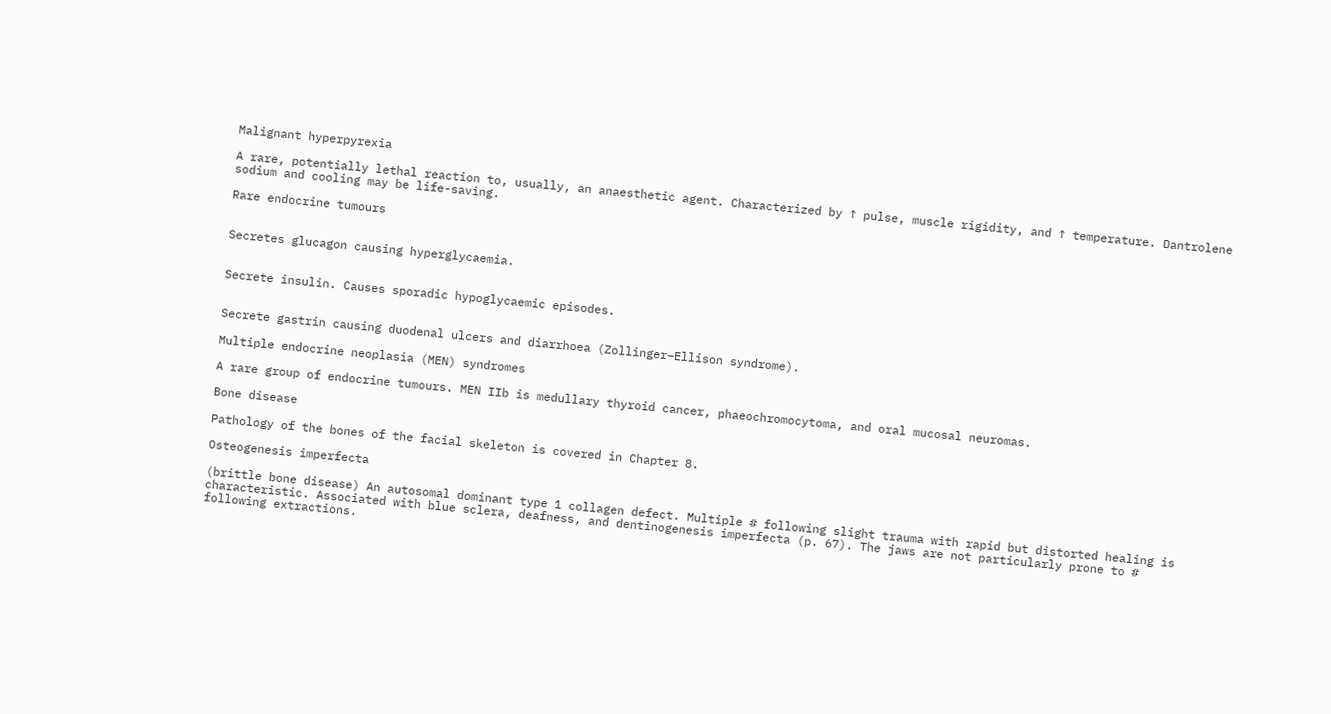Malignant hyperpyrexia

A rare, potentially lethal reaction to, usually, an anaesthetic agent. Characterized by ↑ pulse, muscle rigidity, and ↑ temperature. Dantrolene sodium and cooling may be life-saving.

Rare endocrine tumours


Secretes glucagon causing hyperglycaemia.


Secrete insulin. Causes sporadic hypoglycaemic episodes.


Secrete gastrin causing duodenal ulcers and diarrhoea (Zollinger–Ellison syndrome).

Multiple endocrine neoplasia (MEN) syndromes

A rare group of endocrine tumours. MEN IIb is medullary thyroid cancer, phaeochromocytoma, and oral mucosal neuromas.

Bone disease

Pathology of the bones of the facial skeleton is covered in Chapter 8.

Osteogenesis imperfecta

(brittle bone disease) An autosomal dominant type 1 collagen defect. Multiple # following slight trauma with rapid but distorted healing is characteristic. Associated with blue sclera, deafness, and dentinogenesis imperfecta (p. 67). The jaws are not particularly prone to # following extractions.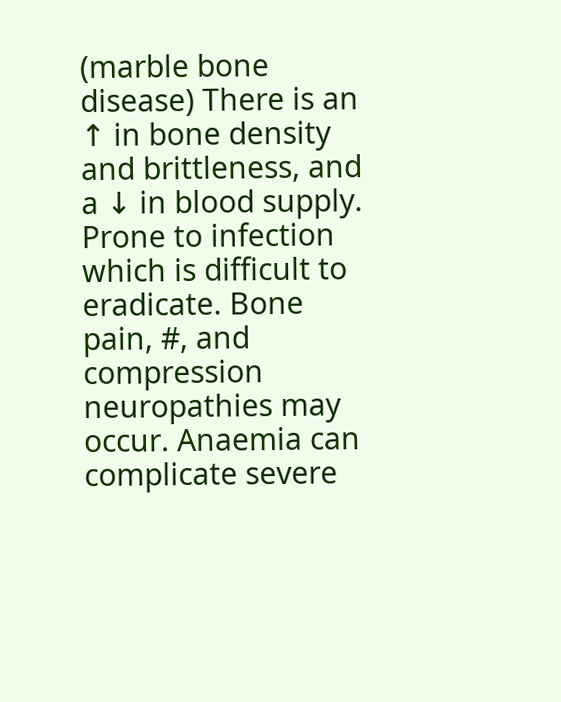(marble bone disease) There is an ↑ in bone density and brittleness, and a ↓ in blood supply. Prone to infection which is difficult to eradicate. Bone pain, #, and compression neuropathies may occur. Anaemia can complicate severe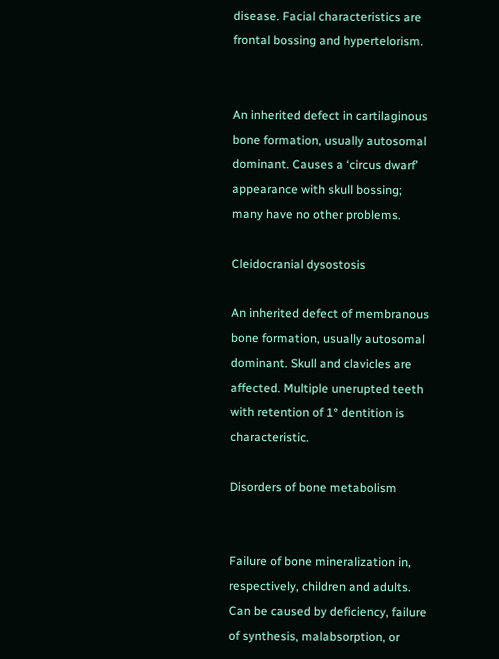disease. Facial characteristics are frontal bossing and hypertelorism.


An inherited defect in cartilaginous bone formation, usually autosomal dominant. Causes a ‘circus dwarf’ appearance with skull bossing; many have no other problems.

Cleidocranial dysostosis

An inherited defect of membranous bone formation, usually autosomal dominant. Skull and clavicles are affected. Multiple unerupted teeth with retention of 1° dentition is characteristic.

Disorders of bone metabolism


Failure of bone mineralization in, respectively, children and adults. Can be caused by deficiency, failure of synthesis, malabsorption, or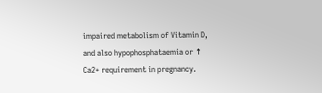impaired metabolism of Vitamin D, and also hypophosphataemia or ↑ Ca2+ requirement in pregnancy.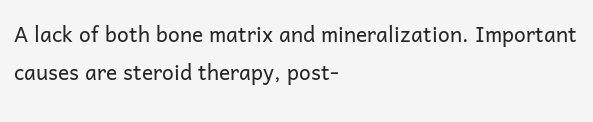A lack of both bone matrix and mineralization. Important causes are steroid therapy, post-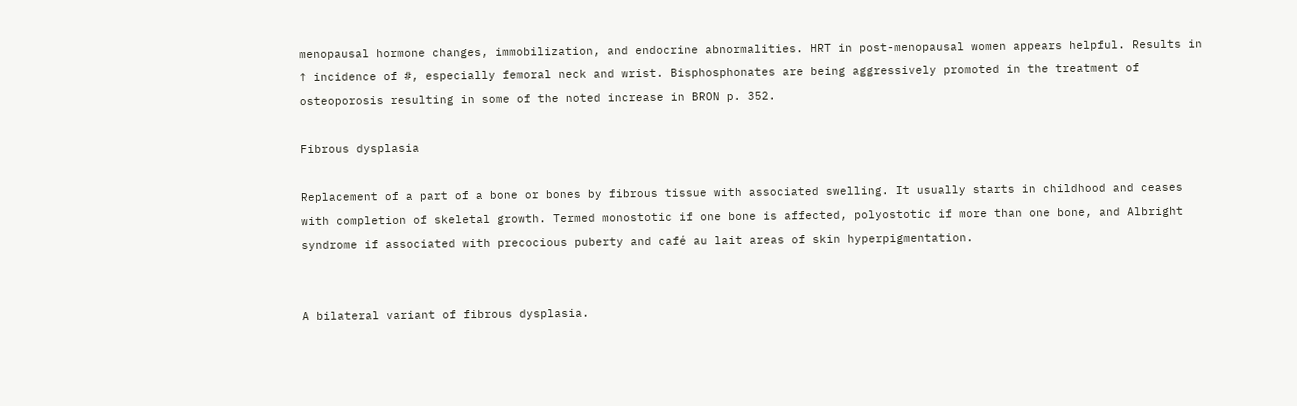menopausal hormone changes, immobilization, and endocrine abnormalities. HRT in post-menopausal women appears helpful. Results in ↑ incidence of #, especially femoral neck and wrist. Bisphosphonates are being aggressively promoted in the treatment of osteoporosis resulting in some of the noted increase in BRON p. 352.

Fibrous dysplasia

Replacement of a part of a bone or bones by fibrous tissue with associated swelling. It usually starts in childhood and ceases with completion of skeletal growth. Termed monostotic if one bone is affected, polyostotic if more than one bone, and Albright syndrome if associated with precocious puberty and café au lait areas of skin hyperpigmentation.


A bilateral variant of fibrous dysplasia.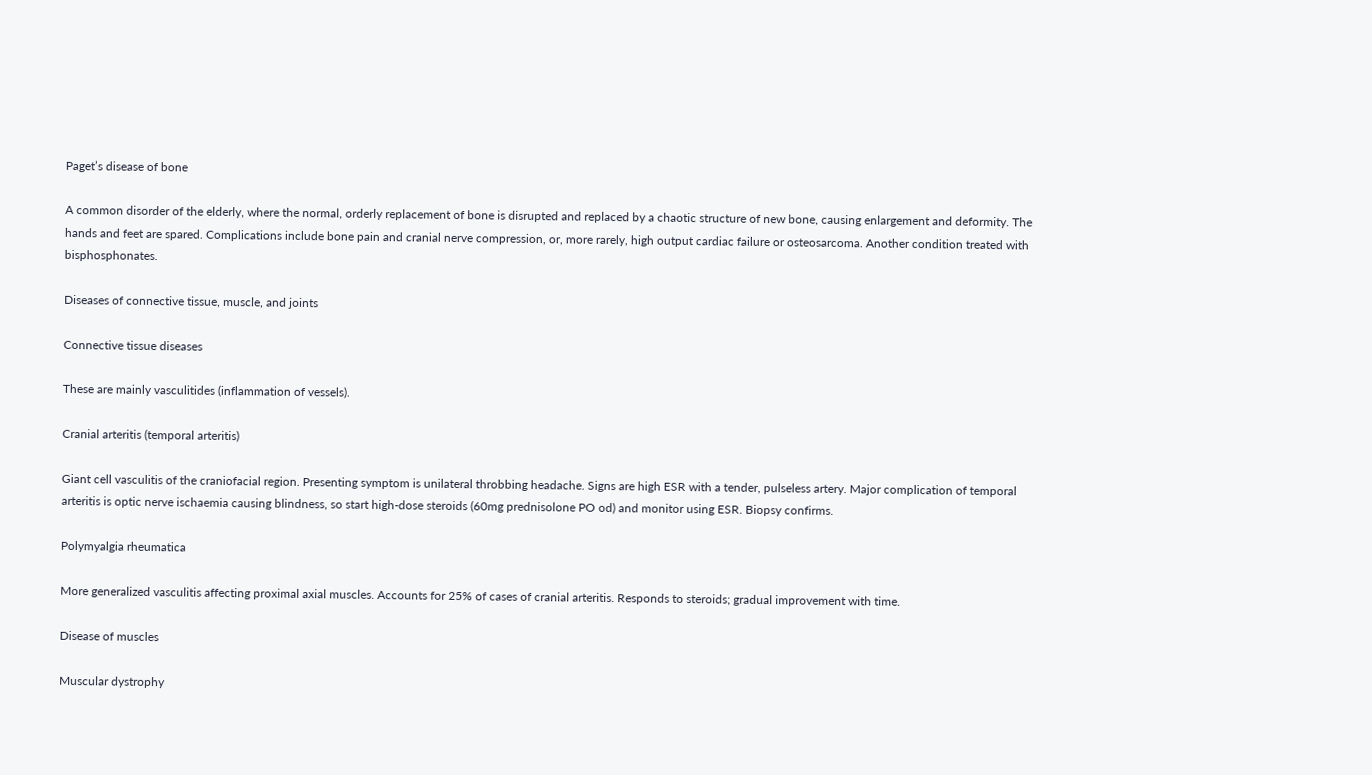Paget’s disease of bone

A common disorder of the elderly, where the normal, orderly replacement of bone is disrupted and replaced by a chaotic structure of new bone, causing enlargement and deformity. The hands and feet are spared. Complications include bone pain and cranial nerve compression, or, more rarely, high output cardiac failure or osteosarcoma. Another condition treated with bisphosphonates.

Diseases of connective tissue, muscle, and joints

Connective tissue diseases

These are mainly vasculitides (inflammation of vessels).

Cranial arteritis (temporal arteritis)

Giant cell vasculitis of the craniofacial region. Presenting symptom is unilateral throbbing headache. Signs are high ESR with a tender, pulseless artery. Major complication of temporal arteritis is optic nerve ischaemia causing blindness, so start high-dose steroids (60mg prednisolone PO od) and monitor using ESR. Biopsy confirms.

Polymyalgia rheumatica

More generalized vasculitis affecting proximal axial muscles. Accounts for 25% of cases of cranial arteritis. Responds to steroids; gradual improvement with time.

Disease of muscles

Muscular dystrophy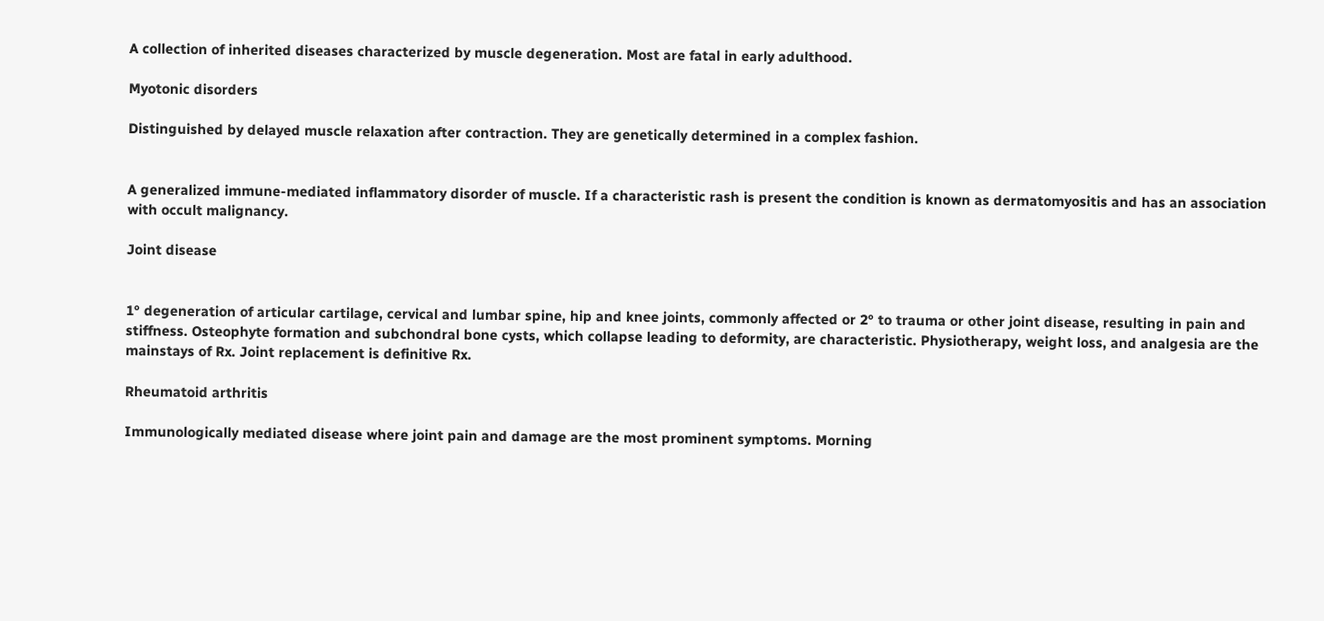A collection of inherited diseases characterized by muscle degeneration. Most are fatal in early adulthood.

Myotonic disorders

Distinguished by delayed muscle relaxation after contraction. They are genetically determined in a complex fashion.


A generalized immune-mediated inflammatory disorder of muscle. If a characteristic rash is present the condition is known as dermatomyositis and has an association with occult malignancy.

Joint disease


1° degeneration of articular cartilage, cervical and lumbar spine, hip and knee joints, commonly affected or 2° to trauma or other joint disease, resulting in pain and stiffness. Osteophyte formation and subchondral bone cysts, which collapse leading to deformity, are characteristic. Physiotherapy, weight loss, and analgesia are the mainstays of Rx. Joint replacement is definitive Rx.

Rheumatoid arthritis

Immunologically mediated disease where joint pain and damage are the most prominent symptoms. Morning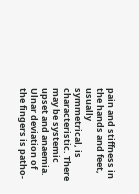pain and stiffness in the hands and feet, usually symmetrical, is characteristic. There may be systemic upset and anaemia. Ulnar deviation of the fingers is patho-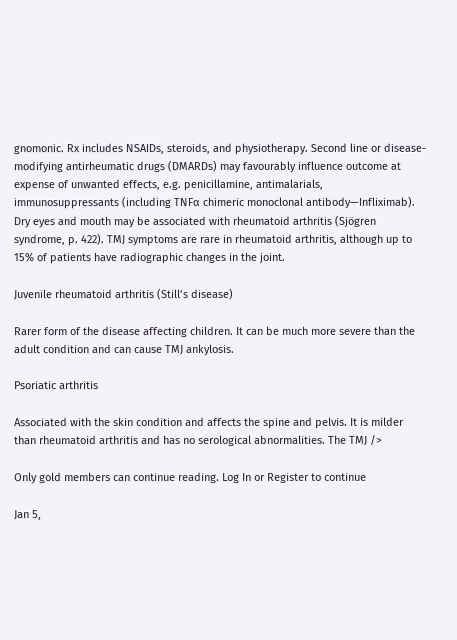gnomonic. Rx includes NSAIDs, steroids, and physiotherapy. Second line or disease-modifying antirheumatic drugs (DMARDs) may favourably influence outcome at expense of unwanted effects, e.g. penicillamine, antimalarials, immunosuppressants (including TNFα chimeric monoclonal antibody—Infliximab). Dry eyes and mouth may be associated with rheumatoid arthritis (Sjögren syndrome, p. 422). TMJ symptoms are rare in rheumatoid arthritis, although up to 15% of patients have radiographic changes in the joint.

Juvenile rheumatoid arthritis (Still’s disease)

Rarer form of the disease affecting children. It can be much more severe than the adult condition and can cause TMJ ankylosis.

Psoriatic arthritis

Associated with the skin condition and affects the spine and pelvis. It is milder than rheumatoid arthritis and has no serological abnormalities. The TMJ />

Only gold members can continue reading. Log In or Register to continue

Jan 5,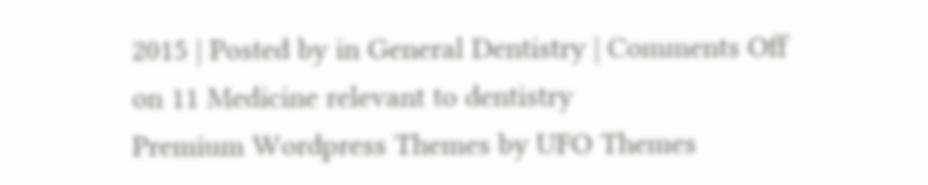2015 | Posted by in General Dentistry | Comments Off on 11 Medicine relevant to dentistry
Premium Wordpress Themes by UFO Themes